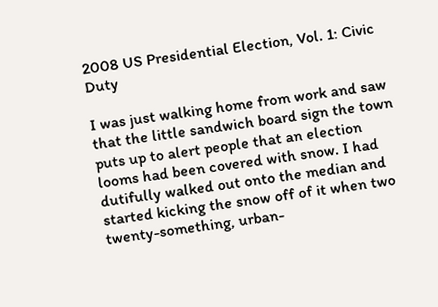2008 US Presidential Election, Vol. 1: Civic Duty

I was just walking home from work and saw that the little sandwich board sign the town puts up to alert people that an election looms had been covered with snow. I had dutifully walked out onto the median and started kicking the snow off of it when two twenty-something, urban-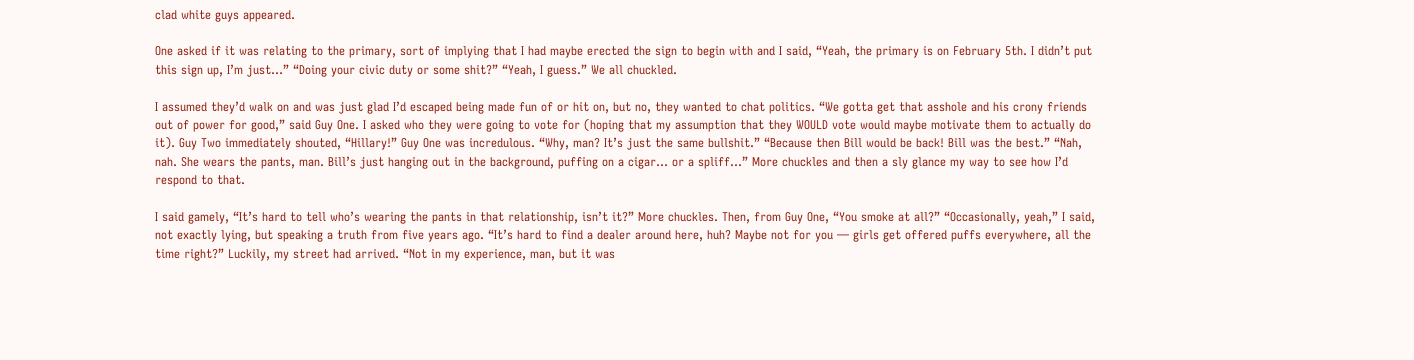clad white guys appeared.

One asked if it was relating to the primary, sort of implying that I had maybe erected the sign to begin with and I said, “Yeah, the primary is on February 5th. I didn’t put this sign up, I’m just…” “Doing your civic duty or some shit?” “Yeah, I guess.” We all chuckled.

I assumed they’d walk on and was just glad I’d escaped being made fun of or hit on, but no, they wanted to chat politics. “We gotta get that asshole and his crony friends out of power for good,” said Guy One. I asked who they were going to vote for (hoping that my assumption that they WOULD vote would maybe motivate them to actually do it). Guy Two immediately shouted, “Hillary!” Guy One was incredulous. “Why, man? It’s just the same bullshit.” “Because then Bill would be back! Bill was the best.” “Nah, nah. She wears the pants, man. Bill’s just hanging out in the background, puffing on a cigar… or a spliff…” More chuckles and then a sly glance my way to see how I’d respond to that.

I said gamely, “It’s hard to tell who’s wearing the pants in that relationship, isn’t it?” More chuckles. Then, from Guy One, “You smoke at all?” “Occasionally, yeah,” I said, not exactly lying, but speaking a truth from five years ago. “It’s hard to find a dealer around here, huh? Maybe not for you — girls get offered puffs everywhere, all the time right?” Luckily, my street had arrived. “Not in my experience, man, but it was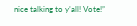nice talking to y’all! Vote!”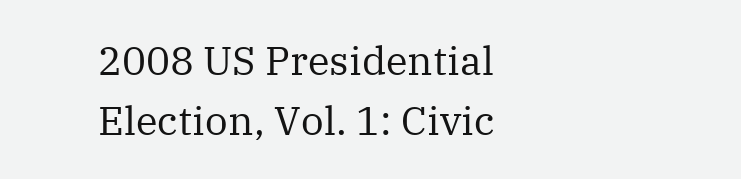2008 US Presidential Election, Vol. 1: Civic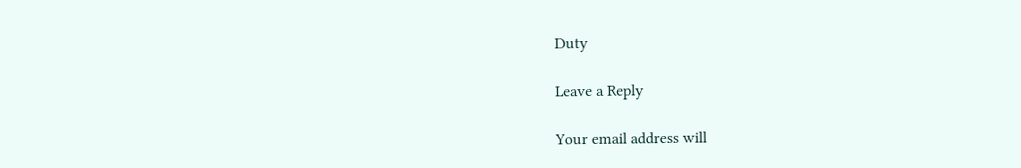Duty

Leave a Reply

Your email address will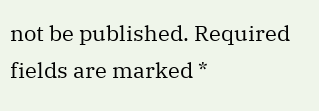not be published. Required fields are marked *